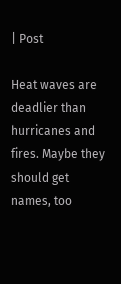| Post

Heat waves are deadlier than hurricanes and fires. Maybe they should get names, too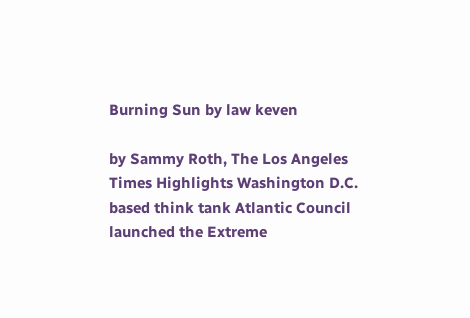Burning Sun by law keven

by Sammy Roth, The Los Angeles Times Highlights Washington D.C. based think tank Atlantic Council launched the Extreme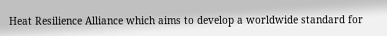Heat Resilience Alliance which aims to develop a worldwide standard for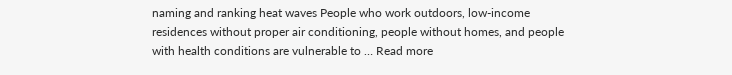naming and ranking heat waves People who work outdoors, low-income residences without proper air conditioning, people without homes, and people with health conditions are vulnerable to … Read more